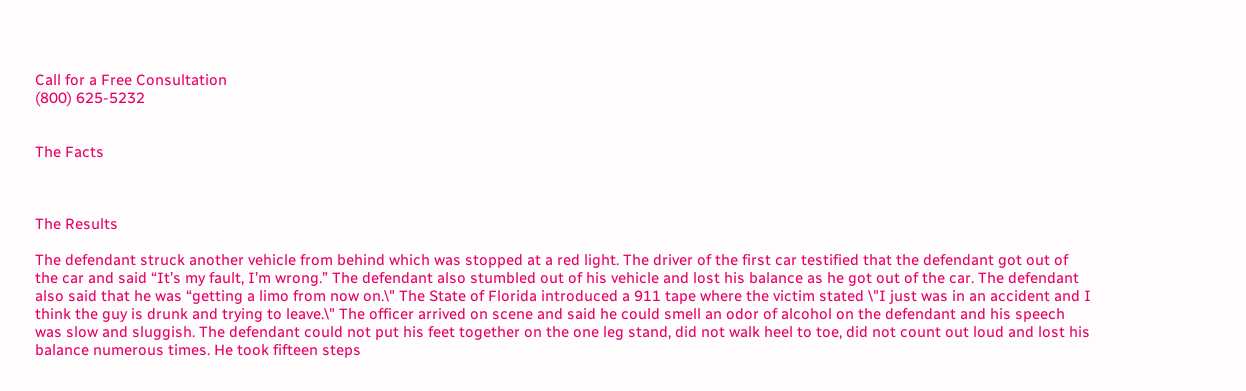Call for a Free Consultation
(800) 625-5232


The Facts



The Results

The defendant struck another vehicle from behind which was stopped at a red light. The driver of the first car testified that the defendant got out of the car and said “It’s my fault, I’m wrong.” The defendant also stumbled out of his vehicle and lost his balance as he got out of the car. The defendant also said that he was “getting a limo from now on.\" The State of Florida introduced a 911 tape where the victim stated \"I just was in an accident and I think the guy is drunk and trying to leave.\" The officer arrived on scene and said he could smell an odor of alcohol on the defendant and his speech was slow and sluggish. The defendant could not put his feet together on the one leg stand, did not walk heel to toe, did not count out loud and lost his balance numerous times. He took fifteen steps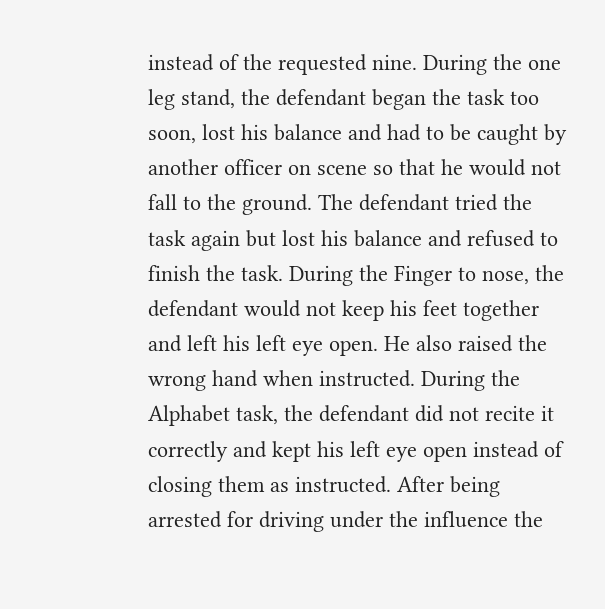instead of the requested nine. During the one leg stand, the defendant began the task too soon, lost his balance and had to be caught by another officer on scene so that he would not fall to the ground. The defendant tried the task again but lost his balance and refused to finish the task. During the Finger to nose, the defendant would not keep his feet together and left his left eye open. He also raised the wrong hand when instructed. During the Alphabet task, the defendant did not recite it correctly and kept his left eye open instead of closing them as instructed. After being arrested for driving under the influence the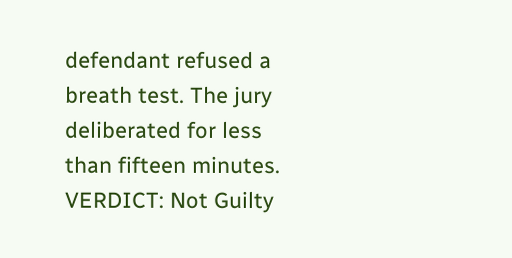defendant refused a breath test. The jury deliberated for less than fifteen minutes. VERDICT: Not Guilty